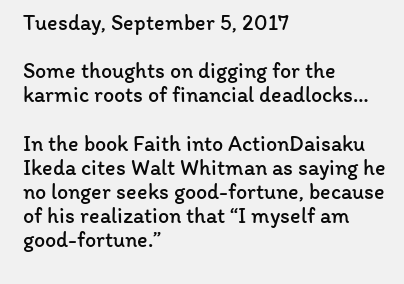Tuesday, September 5, 2017

Some thoughts on digging for the karmic roots of financial deadlocks…

In the book Faith into ActionDaisaku Ikeda cites Walt Whitman as saying he no longer seeks good-fortune, because of his realization that “I myself am good-fortune.”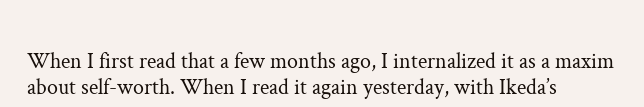When I first read that a few months ago, I internalized it as a maxim about self-worth. When I read it again yesterday, with Ikeda’s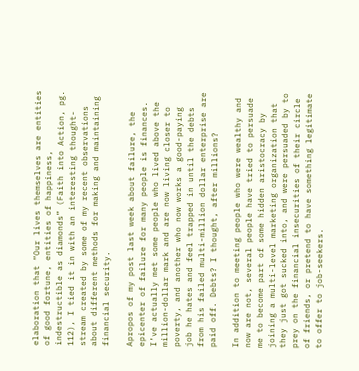elaboration that “Our lives themselves are entities of good fortune, entities of happiness, indestructible as diamonds” (Faith into Action, pg. 112), I tied it in with an interesting thought-stream created by some of my recent observations about different methods for making and maintaining financial security.

Apropos of my post last week about failure, the epicenter of failure for many people is finances. I’ve actually met some people who lived above the million-dollar mark and are now living closer to poverty, and another who now works a good-paying job he hates and feel trapped in until the debts from his failed multi-million dollar enterprise are paid off. Debts? I thought, after millions?

In addition to meeting people who were wealthy and now are not, several people have tried to persuade me to become part of some hidden aristocracy by joining a multi-level marketing organization that they just got sucked into, and were persuaded by to prey on the financial insecurities of their circle of friends, or pretend to have something legitimate to offer to job-seekers.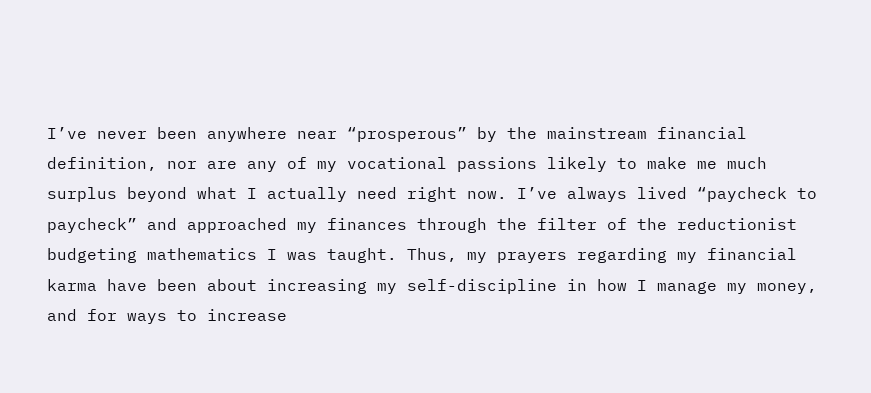I’ve never been anywhere near “prosperous” by the mainstream financial definition, nor are any of my vocational passions likely to make me much surplus beyond what I actually need right now. I’ve always lived “paycheck to paycheck” and approached my finances through the filter of the reductionist budgeting mathematics I was taught. Thus, my prayers regarding my financial karma have been about increasing my self-discipline in how I manage my money, and for ways to increase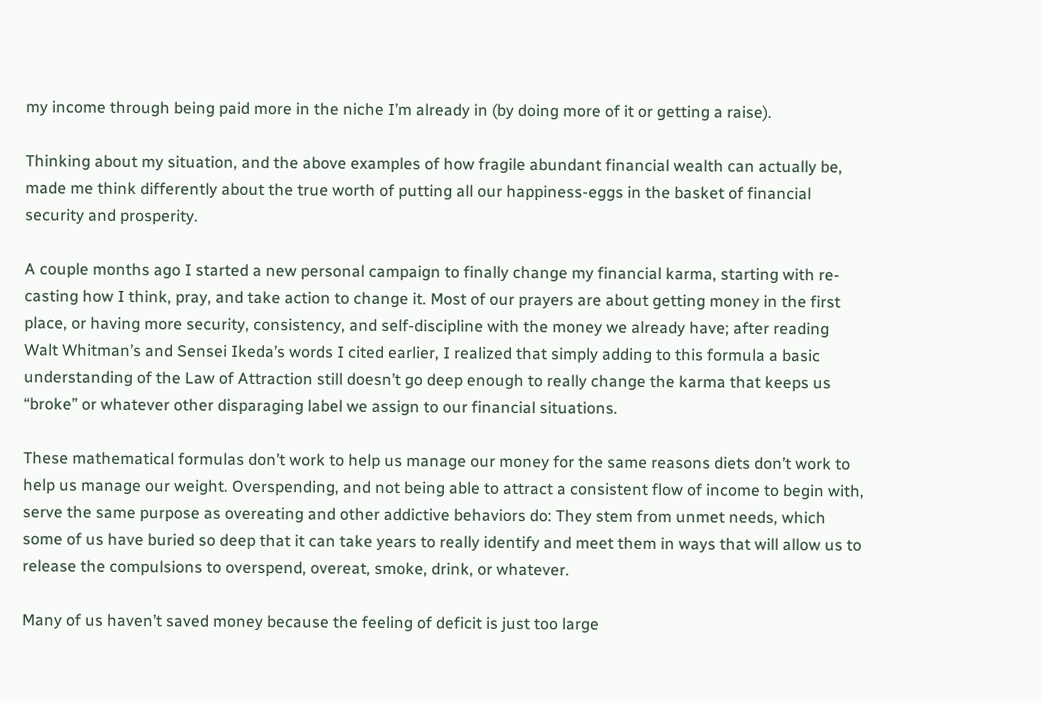my income through being paid more in the niche I’m already in (by doing more of it or getting a raise).

Thinking about my situation, and the above examples of how fragile abundant financial wealth can actually be, made me think differently about the true worth of putting all our happiness-eggs in the basket of financial security and prosperity.

A couple months ago I started a new personal campaign to finally change my financial karma, starting with re-casting how I think, pray, and take action to change it. Most of our prayers are about getting money in the first place, or having more security, consistency, and self-discipline with the money we already have; after reading Walt Whitman’s and Sensei Ikeda’s words I cited earlier, I realized that simply adding to this formula a basic understanding of the Law of Attraction still doesn’t go deep enough to really change the karma that keeps us “broke” or whatever other disparaging label we assign to our financial situations.

These mathematical formulas don’t work to help us manage our money for the same reasons diets don’t work to help us manage our weight. Overspending, and not being able to attract a consistent flow of income to begin with, serve the same purpose as overeating and other addictive behaviors do: They stem from unmet needs, which some of us have buried so deep that it can take years to really identify and meet them in ways that will allow us to release the compulsions to overspend, overeat, smoke, drink, or whatever.

Many of us haven’t saved money because the feeling of deficit is just too large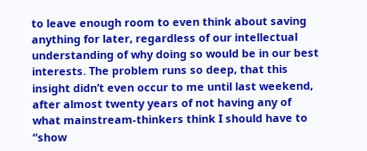to leave enough room to even think about saving anything for later, regardless of our intellectual understanding of why doing so would be in our best interests. The problem runs so deep, that this insight didn’t even occur to me until last weekend, after almost twenty years of not having any of what mainstream-thinkers think I should have to “show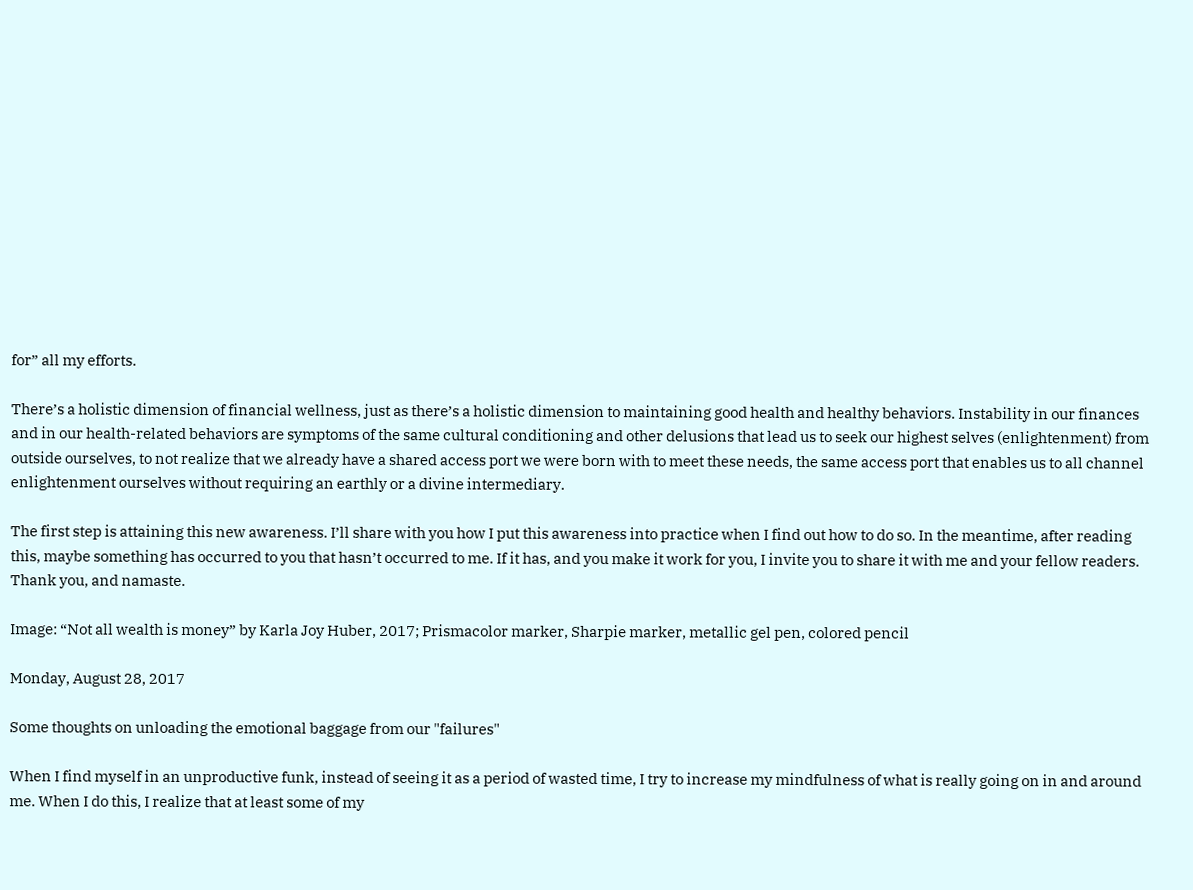for” all my efforts.

There’s a holistic dimension of financial wellness, just as there’s a holistic dimension to maintaining good health and healthy behaviors. Instability in our finances and in our health-related behaviors are symptoms of the same cultural conditioning and other delusions that lead us to seek our highest selves (enlightenment) from outside ourselves, to not realize that we already have a shared access port we were born with to meet these needs, the same access port that enables us to all channel enlightenment ourselves without requiring an earthly or a divine intermediary.

The first step is attaining this new awareness. I’ll share with you how I put this awareness into practice when I find out how to do so. In the meantime, after reading this, maybe something has occurred to you that hasn’t occurred to me. If it has, and you make it work for you, I invite you to share it with me and your fellow readers. Thank you, and namaste.

Image: “Not all wealth is money” by Karla Joy Huber, 2017; Prismacolor marker, Sharpie marker, metallic gel pen, colored pencil

Monday, August 28, 2017

Some thoughts on unloading the emotional baggage from our "failures"

When I find myself in an unproductive funk, instead of seeing it as a period of wasted time, I try to increase my mindfulness of what is really going on in and around me. When I do this, I realize that at least some of my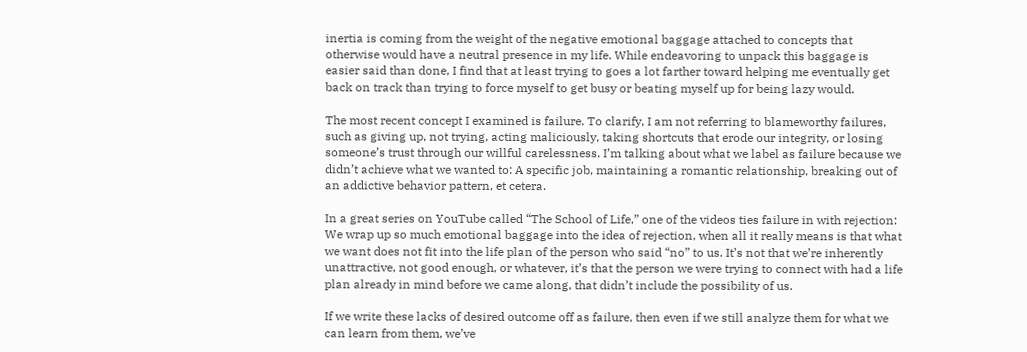inertia is coming from the weight of the negative emotional baggage attached to concepts that otherwise would have a neutral presence in my life. While endeavoring to unpack this baggage is easier said than done, I find that at least trying to goes a lot farther toward helping me eventually get back on track than trying to force myself to get busy or beating myself up for being lazy would.

The most recent concept I examined is failure. To clarify, I am not referring to blameworthy failures, such as giving up, not trying, acting maliciously, taking shortcuts that erode our integrity, or losing someone’s trust through our willful carelessness. I’m talking about what we label as failure because we didn’t achieve what we wanted to: A specific job, maintaining a romantic relationship, breaking out of an addictive behavior pattern, et cetera.

In a great series on YouTube called “The School of Life,” one of the videos ties failure in with rejection: We wrap up so much emotional baggage into the idea of rejection, when all it really means is that what we want does not fit into the life plan of the person who said “no” to us. It’s not that we’re inherently unattractive, not good enough, or whatever, it’s that the person we were trying to connect with had a life plan already in mind before we came along, that didn’t include the possibility of us.

If we write these lacks of desired outcome off as failure, then even if we still analyze them for what we can learn from them, we’ve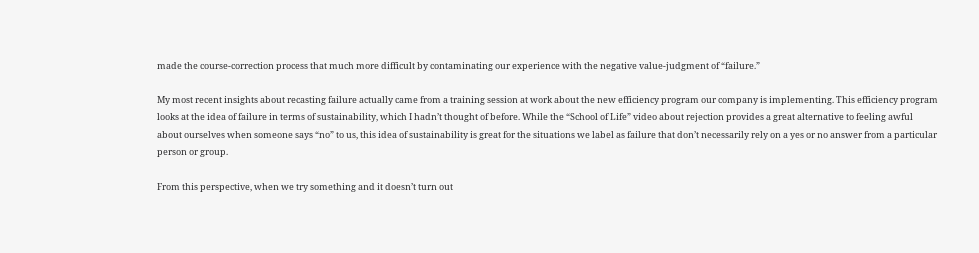made the course-correction process that much more difficult by contaminating our experience with the negative value-judgment of “failure.”

My most recent insights about recasting failure actually came from a training session at work about the new efficiency program our company is implementing. This efficiency program looks at the idea of failure in terms of sustainability, which I hadn’t thought of before. While the “School of Life” video about rejection provides a great alternative to feeling awful about ourselves when someone says “no” to us, this idea of sustainability is great for the situations we label as failure that don’t necessarily rely on a yes or no answer from a particular person or group.

From this perspective, when we try something and it doesn’t turn out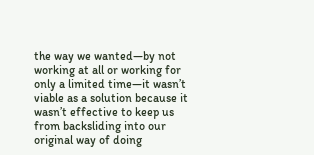the way we wanted—by not working at all or working for only a limited time—it wasn’t viable as a solution because it wasn’t effective to keep us from backsliding into our original way of doing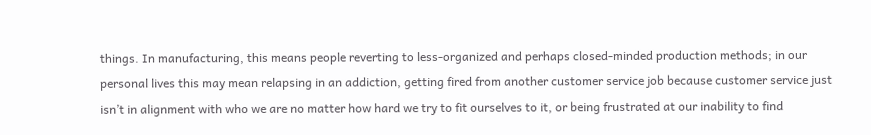things. In manufacturing, this means people reverting to less-organized and perhaps closed-minded production methods; in our personal lives this may mean relapsing in an addiction, getting fired from another customer service job because customer service just isn’t in alignment with who we are no matter how hard we try to fit ourselves to it, or being frustrated at our inability to find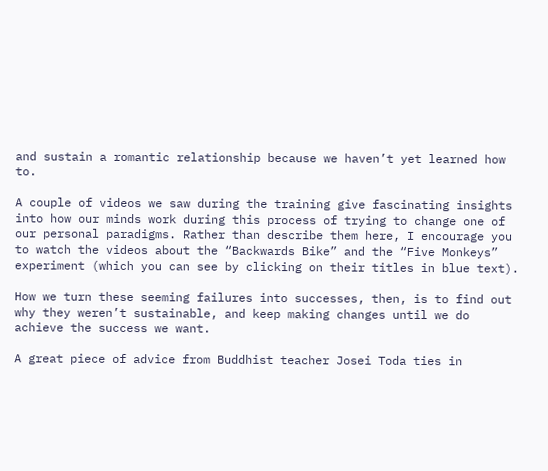and sustain a romantic relationship because we haven’t yet learned how to.

A couple of videos we saw during the training give fascinating insights into how our minds work during this process of trying to change one of our personal paradigms. Rather than describe them here, I encourage you to watch the videos about the “Backwards Bike” and the “Five Monkeys” experiment (which you can see by clicking on their titles in blue text).

How we turn these seeming failures into successes, then, is to find out why they weren’t sustainable, and keep making changes until we do achieve the success we want.

A great piece of advice from Buddhist teacher Josei Toda ties in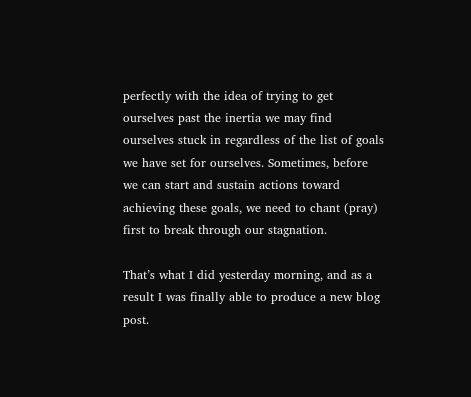perfectly with the idea of trying to get ourselves past the inertia we may find ourselves stuck in regardless of the list of goals we have set for ourselves. Sometimes, before we can start and sustain actions toward achieving these goals, we need to chant (pray) first to break through our stagnation.

That’s what I did yesterday morning, and as a result I was finally able to produce a new blog post.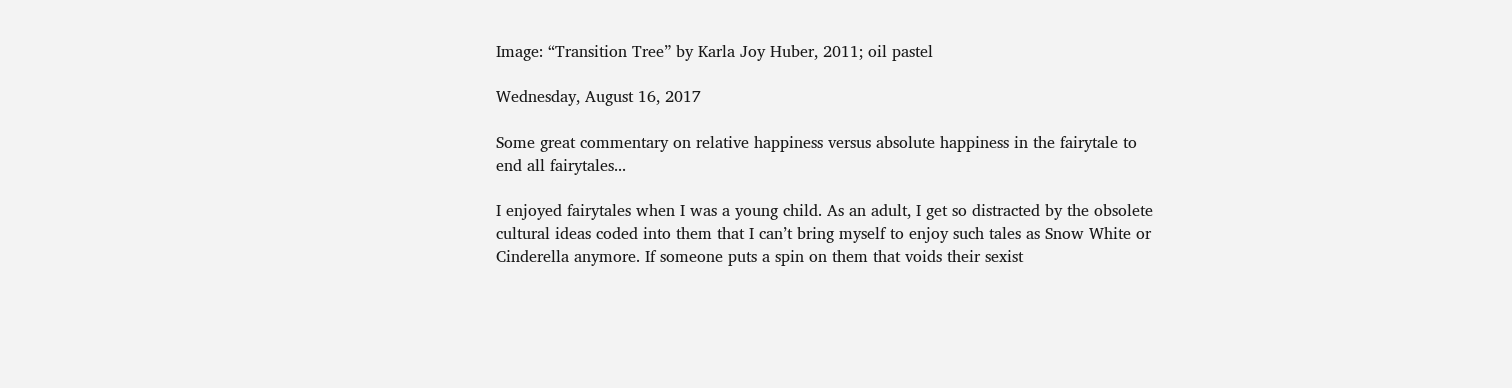Image: “Transition Tree” by Karla Joy Huber, 2011; oil pastel

Wednesday, August 16, 2017

Some great commentary on relative happiness versus absolute happiness in the fairytale to end all fairytales...

I enjoyed fairytales when I was a young child. As an adult, I get so distracted by the obsolete cultural ideas coded into them that I can’t bring myself to enjoy such tales as Snow White or Cinderella anymore. If someone puts a spin on them that voids their sexist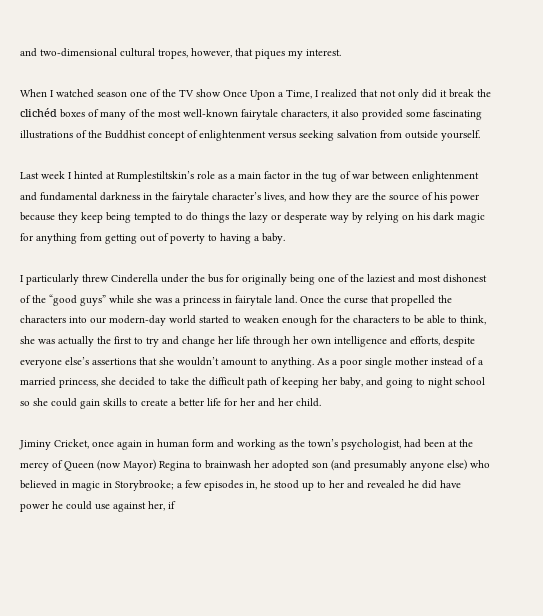and two-dimensional cultural tropes, however, that piques my interest.

When I watched season one of the TV show Once Upon a Time, I realized that not only did it break the clichéd boxes of many of the most well-known fairytale characters, it also provided some fascinating illustrations of the Buddhist concept of enlightenment versus seeking salvation from outside yourself.

Last week I hinted at Rumplestiltskin’s role as a main factor in the tug of war between enlightenment and fundamental darkness in the fairytale character’s lives, and how they are the source of his power because they keep being tempted to do things the lazy or desperate way by relying on his dark magic for anything from getting out of poverty to having a baby.

I particularly threw Cinderella under the bus for originally being one of the laziest and most dishonest of the “good guys” while she was a princess in fairytale land. Once the curse that propelled the characters into our modern-day world started to weaken enough for the characters to be able to think, she was actually the first to try and change her life through her own intelligence and efforts, despite everyone else’s assertions that she wouldn’t amount to anything. As a poor single mother instead of a married princess, she decided to take the difficult path of keeping her baby, and going to night school so she could gain skills to create a better life for her and her child.

Jiminy Cricket, once again in human form and working as the town’s psychologist, had been at the mercy of Queen (now Mayor) Regina to brainwash her adopted son (and presumably anyone else) who believed in magic in Storybrooke; a few episodes in, he stood up to her and revealed he did have power he could use against her, if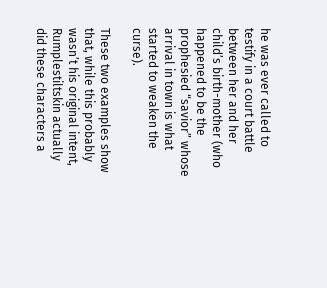he was ever called to testify in a court battle between her and her child’s birth-mother (who happened to be the prophesied “savior” whose arrival in town is what started to weaken the curse).

These two examples show that, while this probably wasn’t his original intent, Rumplestiltskin actually did these characters a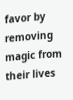favor by removing magic from their lives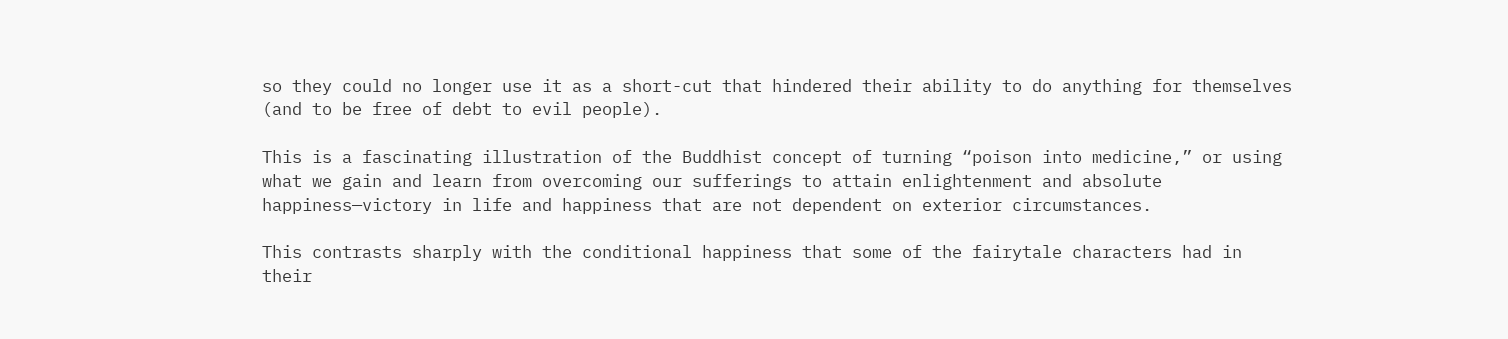so they could no longer use it as a short-cut that hindered their ability to do anything for themselves (and to be free of debt to evil people).

This is a fascinating illustration of the Buddhist concept of turning “poison into medicine,” or using what we gain and learn from overcoming our sufferings to attain enlightenment and absolute happiness—victory in life and happiness that are not dependent on exterior circumstances.

This contrasts sharply with the conditional happiness that some of the fairytale characters had in their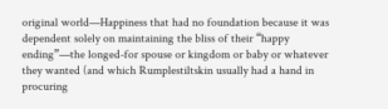original world—Happiness that had no foundation because it was dependent solely on maintaining the bliss of their “happy ending”—the longed-for spouse or kingdom or baby or whatever they wanted (and which Rumplestiltskin usually had a hand in procuring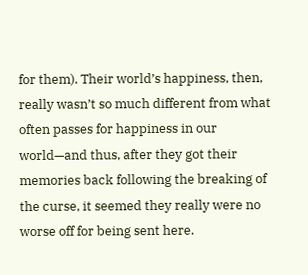for them). Their world’s happiness, then, really wasn’t so much different from what often passes for happiness in our world—and thus, after they got their memories back following the breaking of the curse, it seemed they really were no worse off for being sent here.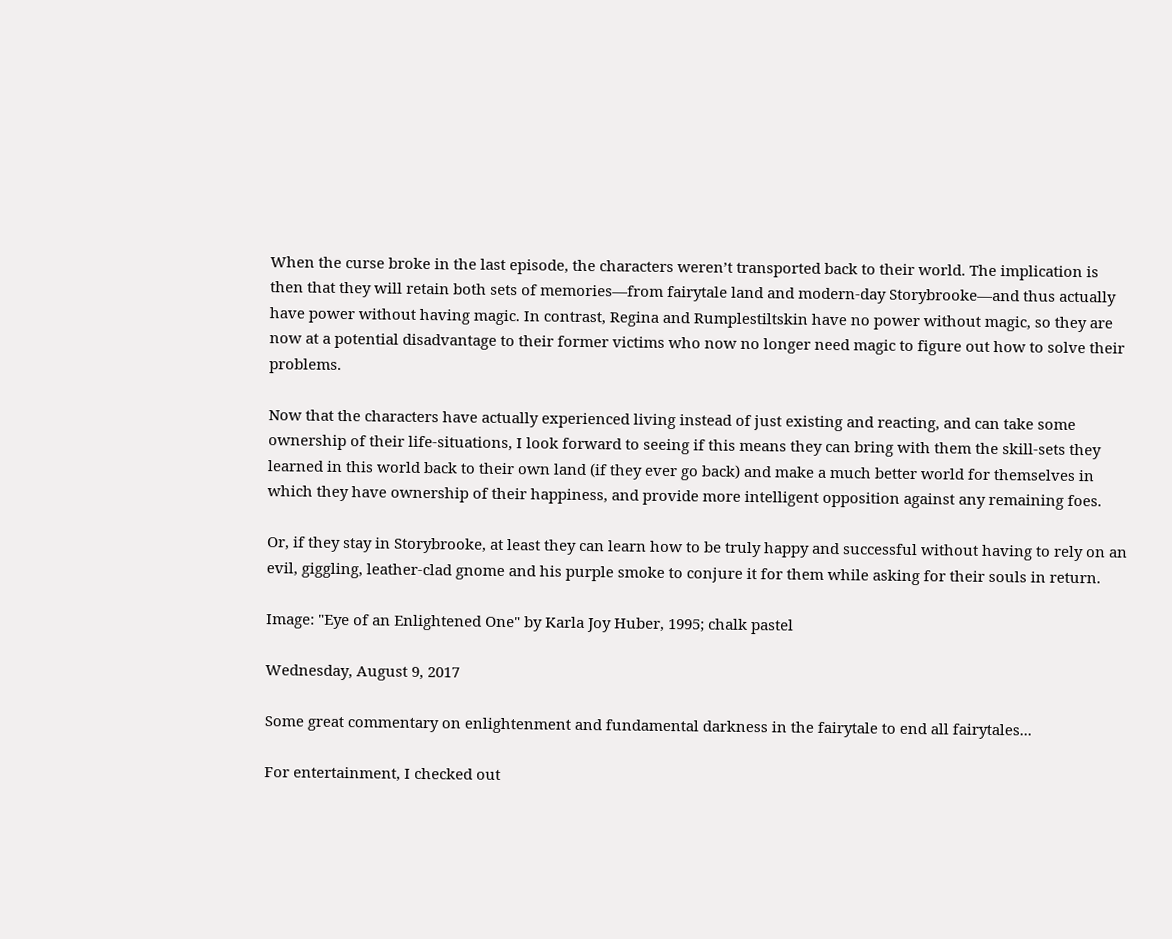When the curse broke in the last episode, the characters weren’t transported back to their world. The implication is then that they will retain both sets of memories—from fairytale land and modern-day Storybrooke—and thus actually have power without having magic. In contrast, Regina and Rumplestiltskin have no power without magic, so they are now at a potential disadvantage to their former victims who now no longer need magic to figure out how to solve their problems.

Now that the characters have actually experienced living instead of just existing and reacting, and can take some ownership of their life-situations, I look forward to seeing if this means they can bring with them the skill-sets they learned in this world back to their own land (if they ever go back) and make a much better world for themselves in which they have ownership of their happiness, and provide more intelligent opposition against any remaining foes.

Or, if they stay in Storybrooke, at least they can learn how to be truly happy and successful without having to rely on an evil, giggling, leather-clad gnome and his purple smoke to conjure it for them while asking for their souls in return.

Image: "Eye of an Enlightened One" by Karla Joy Huber, 1995; chalk pastel

Wednesday, August 9, 2017

Some great commentary on enlightenment and fundamental darkness in the fairytale to end all fairytales...

For entertainment, I checked out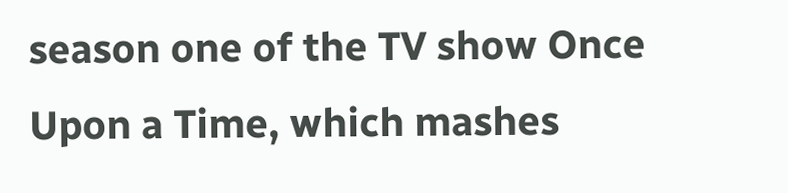season one of the TV show Once Upon a Time, which mashes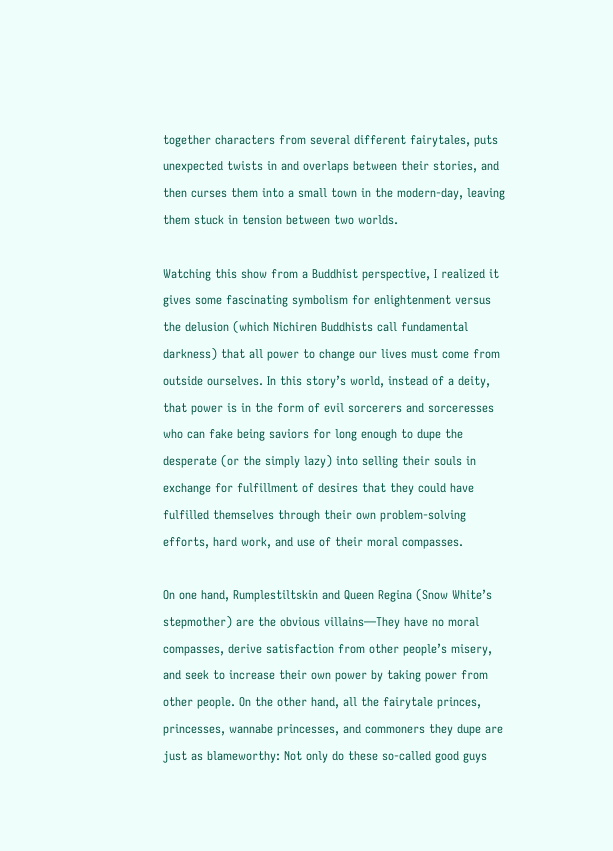together characters from several different fairytales, puts unexpected twists in and overlaps between their stories, and then curses them into a small town in the modern-day, leaving them stuck in tension between two worlds.

Watching this show from a Buddhist perspective, I realized it gives some fascinating symbolism for enlightenment versus the delusion (which Nichiren Buddhists call fundamental darkness) that all power to change our lives must come from outside ourselves. In this story’s world, instead of a deity, that power is in the form of evil sorcerers and sorceresses who can fake being saviors for long enough to dupe the desperate (or the simply lazy) into selling their souls in exchange for fulfillment of desires that they could have fulfilled themselves through their own problem-solving efforts, hard work, and use of their moral compasses.

On one hand, Rumplestiltskin and Queen Regina (Snow White’s stepmother) are the obvious villains—They have no moral compasses, derive satisfaction from other people’s misery, and seek to increase their own power by taking power from other people. On the other hand, all the fairytale princes, princesses, wannabe princesses, and commoners they dupe are just as blameworthy: Not only do these so-called good guys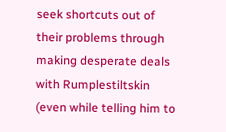seek shortcuts out of their problems through making desperate deals with Rumplestiltskin (even while telling him to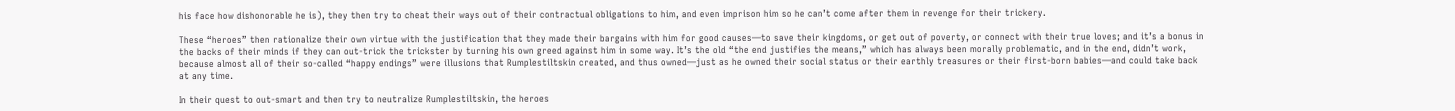his face how dishonorable he is), they then try to cheat their ways out of their contractual obligations to him, and even imprison him so he can’t come after them in revenge for their trickery.

These “heroes” then rationalize their own virtue with the justification that they made their bargains with him for good causes—to save their kingdoms, or get out of poverty, or connect with their true loves; and it’s a bonus in the backs of their minds if they can out-trick the trickster by turning his own greed against him in some way. It’s the old “the end justifies the means,” which has always been morally problematic, and in the end, didn’t work, because almost all of their so-called “happy endings” were illusions that Rumplestiltskin created, and thus owned—just as he owned their social status or their earthly treasures or their first-born babies—and could take back at any time.

In their quest to out-smart and then try to neutralize Rumplestiltskin, the heroes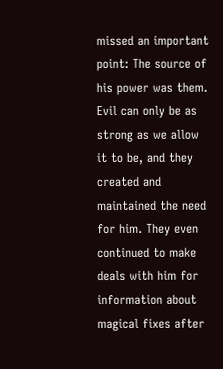missed an important point: The source of his power was them. Evil can only be as strong as we allow it to be, and they created and maintained the need for him. They even continued to make deals with him for information about magical fixes after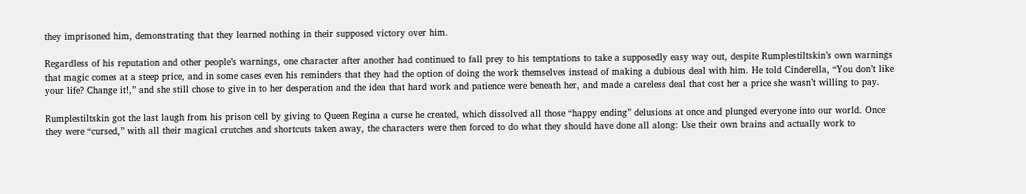they imprisoned him, demonstrating that they learned nothing in their supposed victory over him.

Regardless of his reputation and other people’s warnings, one character after another had continued to fall prey to his temptations to take a supposedly easy way out, despite Rumplestiltskin’s own warnings that magic comes at a steep price, and in some cases even his reminders that they had the option of doing the work themselves instead of making a dubious deal with him. He told Cinderella, “You don’t like your life? Change it!,” and she still chose to give in to her desperation and the idea that hard work and patience were beneath her, and made a careless deal that cost her a price she wasn’t willing to pay.

Rumplestiltskin got the last laugh from his prison cell by giving to Queen Regina a curse he created, which dissolved all those “happy ending” delusions at once and plunged everyone into our world. Once they were “cursed,” with all their magical crutches and shortcuts taken away, the characters were then forced to do what they should have done all along: Use their own brains and actually work to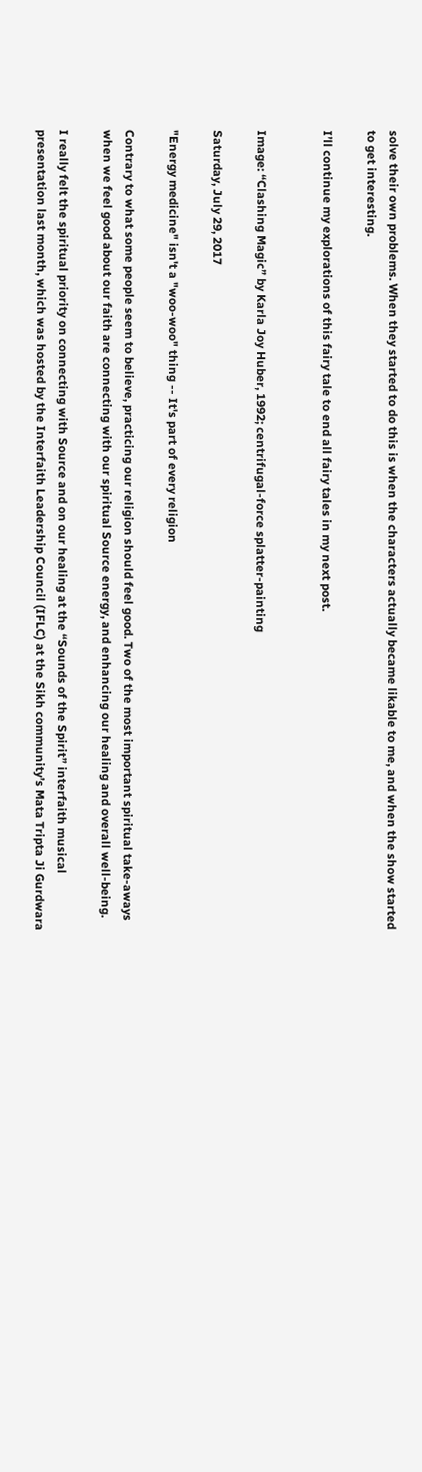solve their own problems. When they started to do this is when the characters actually became likable to me, and when the show started to get interesting.

I’ll continue my explorations of this fairy tale to end all fairy tales in my next post.


Image: “Clashing Magic” by Karla Joy Huber, 1992; centrifugal-force splatter-painting

Saturday, July 29, 2017

"Energy medicine" isn't a "woo-woo" thing -- It's part of every religion

Contrary to what some people seem to believe, practicing our religion should feel good. Two of the most important spiritual take-aways when we feel good about our faith are connecting with our spiritual Source energy, and enhancing our healing and overall well-being.

I really felt the spiritual priority on connecting with Source and on our healing at the “Sounds of the Spirit” interfaith musical presentation last month, which was hosted by the Interfaith Leadership Council (IFLC) at the Sikh community’s Mata Tripta Ji Gurdwara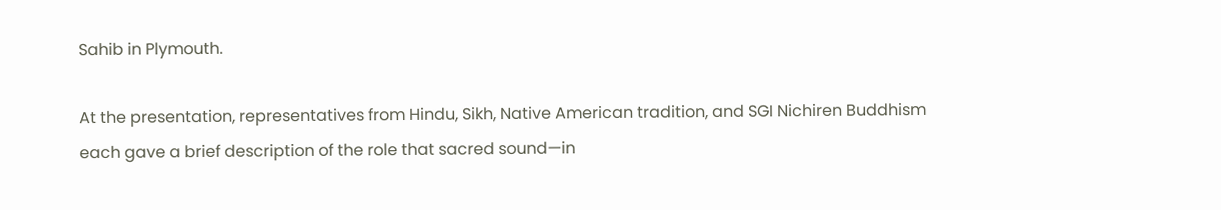Sahib in Plymouth.

At the presentation, representatives from Hindu, Sikh, Native American tradition, and SGI Nichiren Buddhism each gave a brief description of the role that sacred sound—in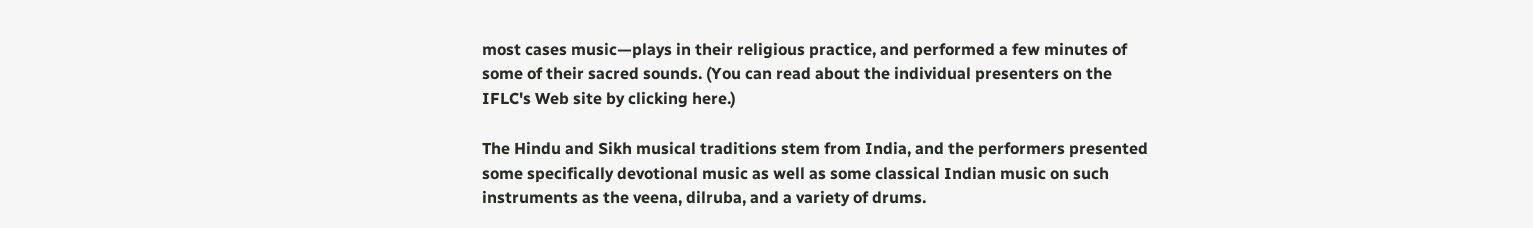most cases music—plays in their religious practice, and performed a few minutes of some of their sacred sounds. (You can read about the individual presenters on the IFLC's Web site by clicking here.)

The Hindu and Sikh musical traditions stem from India, and the performers presented some specifically devotional music as well as some classical Indian music on such instruments as the veena, dilruba, and a variety of drums.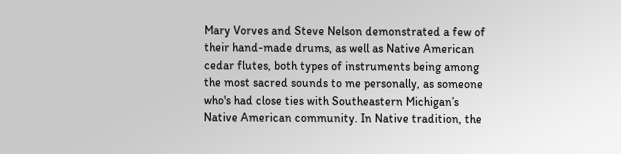Mary Vorves and Steve Nelson demonstrated a few of their hand-made drums, as well as Native American cedar flutes, both types of instruments being among the most sacred sounds to me personally, as someone who's had close ties with Southeastern Michigan’s Native American community. In Native tradition, the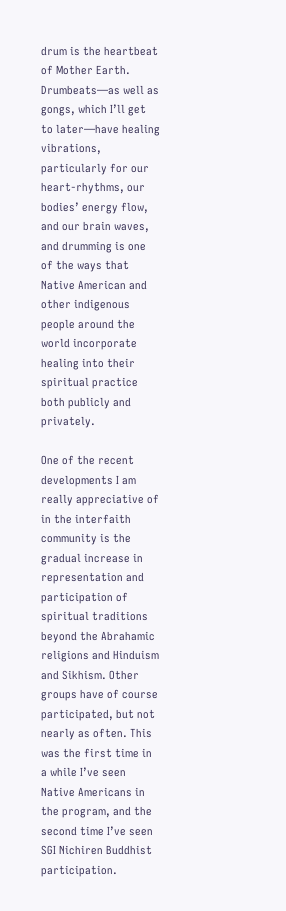drum is the heartbeat of Mother Earth. Drumbeats—as well as gongs, which I’ll get to later—have healing vibrations, particularly for our heart-rhythms, our bodies’ energy flow, and our brain waves, and drumming is one of the ways that Native American and other indigenous people around the world incorporate healing into their spiritual practice both publicly and privately.

One of the recent developments I am really appreciative of in the interfaith community is the gradual increase in representation and participation of spiritual traditions beyond the Abrahamic religions and Hinduism and Sikhism. Other groups have of course participated, but not nearly as often. This was the first time in a while I’ve seen Native Americans in the program, and the second time I’ve seen SGI Nichiren Buddhist participation.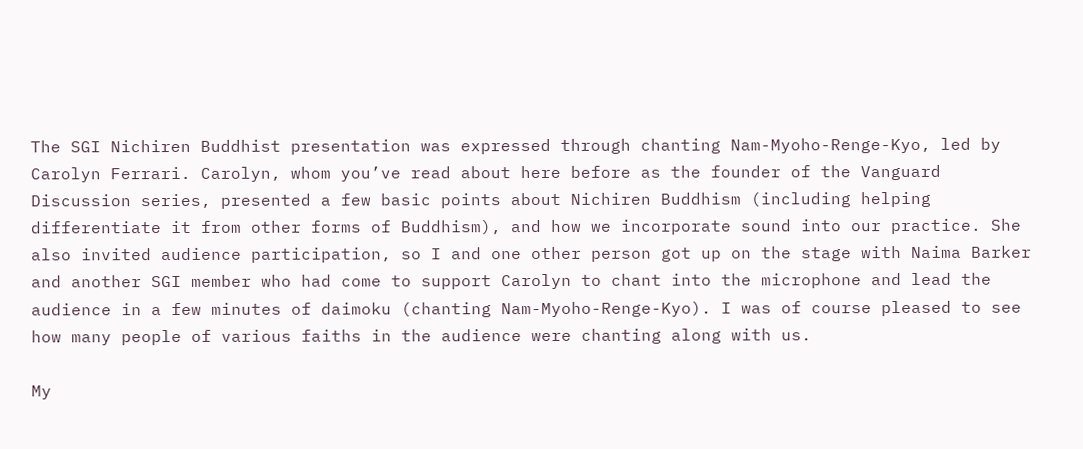The SGI Nichiren Buddhist presentation was expressed through chanting Nam-Myoho-Renge-Kyo, led by Carolyn Ferrari. Carolyn, whom you’ve read about here before as the founder of the Vanguard Discussion series, presented a few basic points about Nichiren Buddhism (including helping differentiate it from other forms of Buddhism), and how we incorporate sound into our practice. She also invited audience participation, so I and one other person got up on the stage with Naima Barker and another SGI member who had come to support Carolyn to chant into the microphone and lead the audience in a few minutes of daimoku (chanting Nam-Myoho-Renge-Kyo). I was of course pleased to see how many people of various faiths in the audience were chanting along with us.

My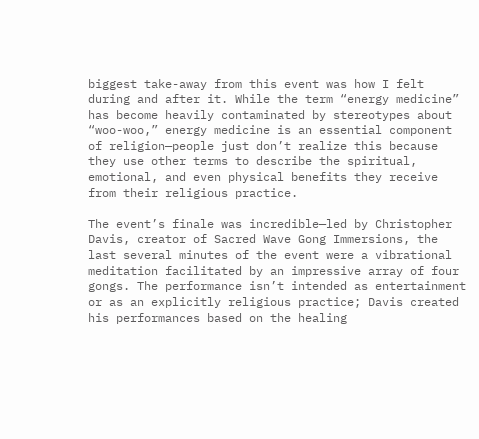biggest take-away from this event was how I felt during and after it. While the term “energy medicine” has become heavily contaminated by stereotypes about “woo-woo,” energy medicine is an essential component of religion—people just don’t realize this because they use other terms to describe the spiritual, emotional, and even physical benefits they receive from their religious practice.

The event’s finale was incredible—led by Christopher Davis, creator of Sacred Wave Gong Immersions, the last several minutes of the event were a vibrational meditation facilitated by an impressive array of four gongs. The performance isn’t intended as entertainment or as an explicitly religious practice; Davis created his performances based on the healing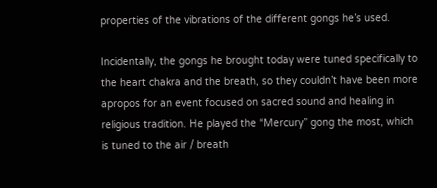properties of the vibrations of the different gongs he’s used.

Incidentally, the gongs he brought today were tuned specifically to the heart chakra and the breath, so they couldn’t have been more apropos for an event focused on sacred sound and healing in religious tradition. He played the “Mercury” gong the most, which is tuned to the air / breath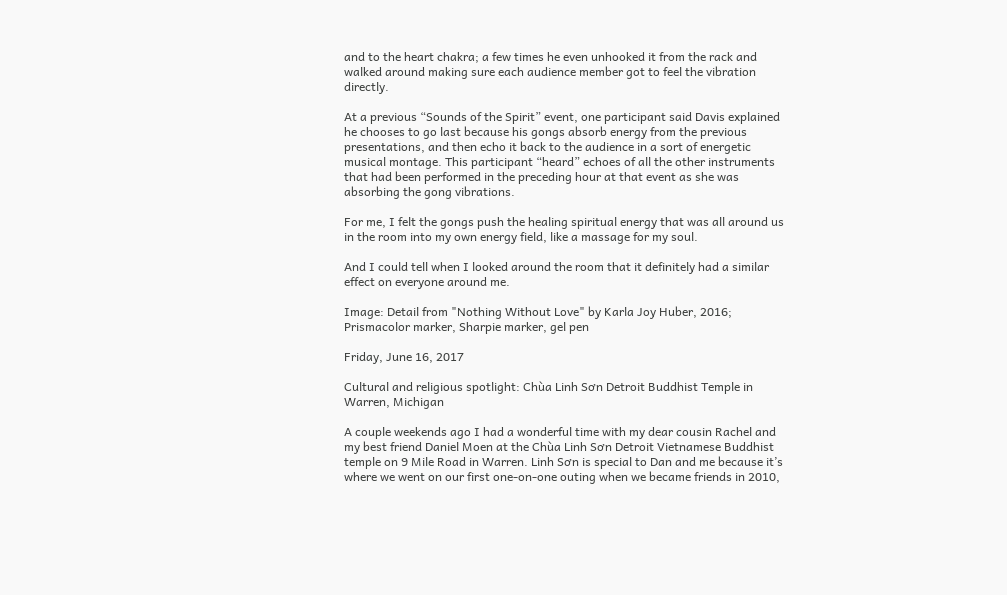and to the heart chakra; a few times he even unhooked it from the rack and walked around making sure each audience member got to feel the vibration directly.

At a previous “Sounds of the Spirit” event, one participant said Davis explained he chooses to go last because his gongs absorb energy from the previous presentations, and then echo it back to the audience in a sort of energetic musical montage. This participant “heard” echoes of all the other instruments that had been performed in the preceding hour at that event as she was absorbing the gong vibrations.

For me, I felt the gongs push the healing spiritual energy that was all around us in the room into my own energy field, like a massage for my soul.

And I could tell when I looked around the room that it definitely had a similar effect on everyone around me.

Image: Detail from "Nothing Without Love" by Karla Joy Huber, 2016; Prismacolor marker, Sharpie marker, gel pen

Friday, June 16, 2017

Cultural and religious spotlight: Chùa Linh Sơn Detroit Buddhist Temple in Warren, Michigan

A couple weekends ago I had a wonderful time with my dear cousin Rachel and my best friend Daniel Moen at the Chùa Linh Sơn Detroit Vietnamese Buddhist temple on 9 Mile Road in Warren. Linh Sơn is special to Dan and me because it’s where we went on our first one-on-one outing when we became friends in 2010,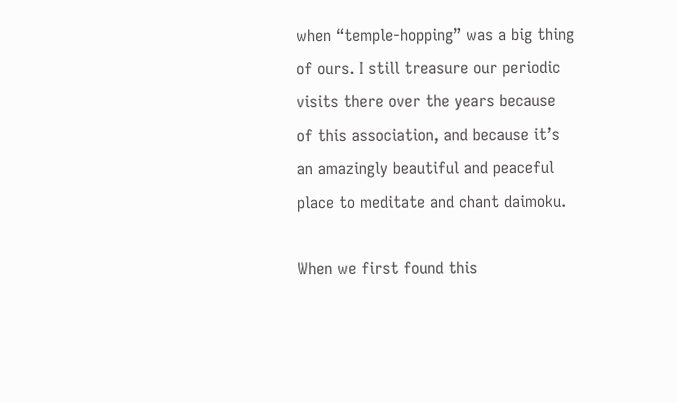when “temple-hopping” was a big thing of ours. I still treasure our periodic visits there over the years because of this association, and because it’s an amazingly beautiful and peaceful place to meditate and chant daimoku.

When we first found this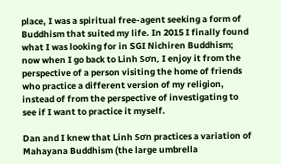place, I was a spiritual free-agent seeking a form of Buddhism that suited my life. In 2015 I finally found what I was looking for in SGI Nichiren Buddhism; now when I go back to Linh Sơn, I enjoy it from the perspective of a person visiting the home of friends who practice a different version of my religion, instead of from the perspective of investigating to see if I want to practice it myself.

Dan and I knew that Linh Sơn practices a variation of Mahayana Buddhism (the large umbrella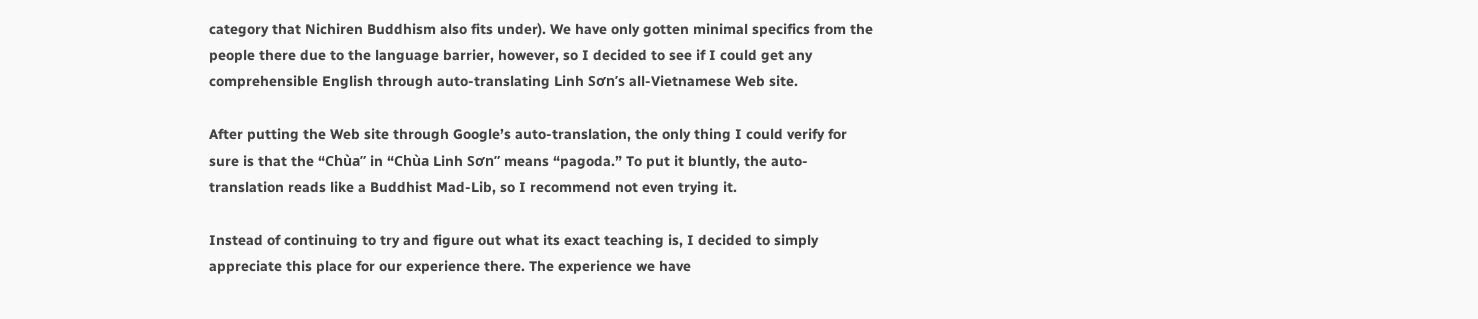category that Nichiren Buddhism also fits under). We have only gotten minimal specifics from the people there due to the language barrier, however, so I decided to see if I could get any comprehensible English through auto-translating Linh Sơn’s all-Vietnamese Web site.

After putting the Web site through Google’s auto-translation, the only thing I could verify for sure is that the “Chùa” in “Chùa Linh Sơn” means “pagoda.” To put it bluntly, the auto-translation reads like a Buddhist Mad-Lib, so I recommend not even trying it.

Instead of continuing to try and figure out what its exact teaching is, I decided to simply appreciate this place for our experience there. The experience we have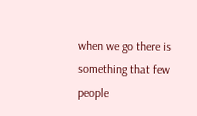when we go there is something that few people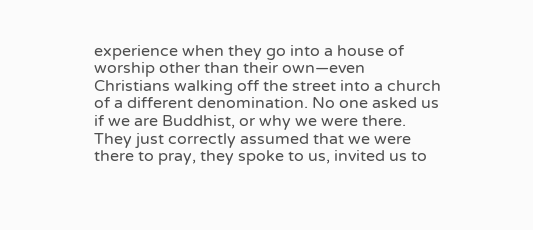experience when they go into a house of worship other than their own—even Christians walking off the street into a church of a different denomination. No one asked us if we are Buddhist, or why we were there. They just correctly assumed that we were there to pray, they spoke to us, invited us to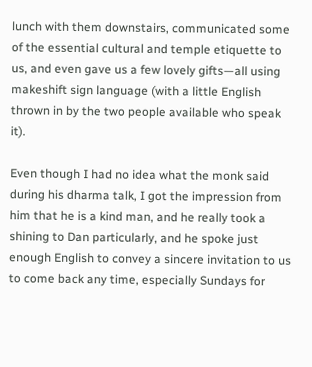lunch with them downstairs, communicated some of the essential cultural and temple etiquette to us, and even gave us a few lovely gifts—all using makeshift sign language (with a little English thrown in by the two people available who speak it).

Even though I had no idea what the monk said during his dharma talk, I got the impression from him that he is a kind man, and he really took a shining to Dan particularly, and he spoke just enough English to convey a sincere invitation to us to come back any time, especially Sundays for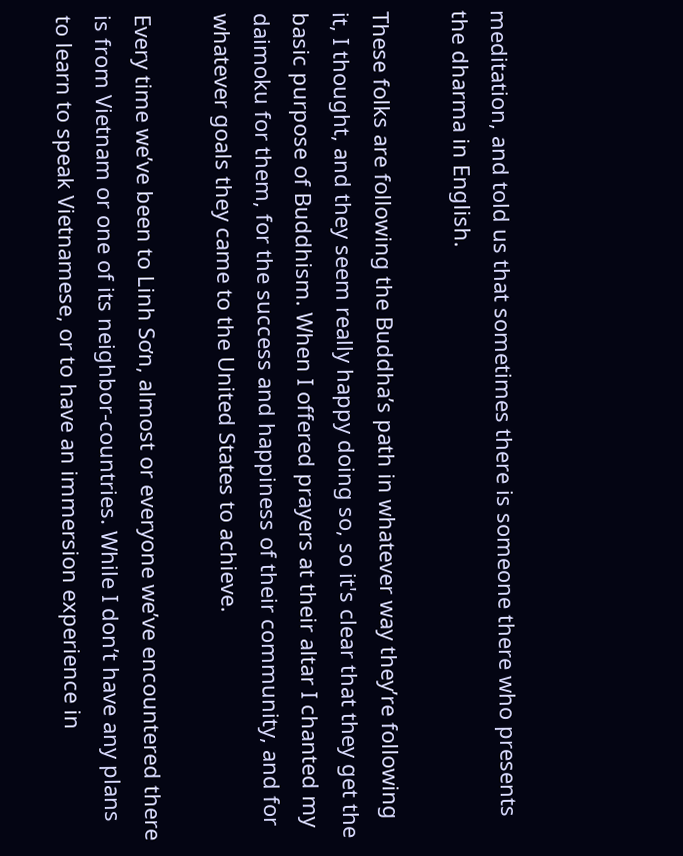meditation, and told us that sometimes there is someone there who presents the dharma in English.

These folks are following the Buddha’s path in whatever way they’re following it, I thought, and they seem really happy doing so, so it's clear that they get the basic purpose of Buddhism. When I offered prayers at their altar I chanted my daimoku for them, for the success and happiness of their community, and for whatever goals they came to the United States to achieve.

Every time we’ve been to Linh Sơn, almost or everyone we’ve encountered there is from Vietnam or one of its neighbor-countries. While I don’t have any plans to learn to speak Vietnamese, or to have an immersion experience in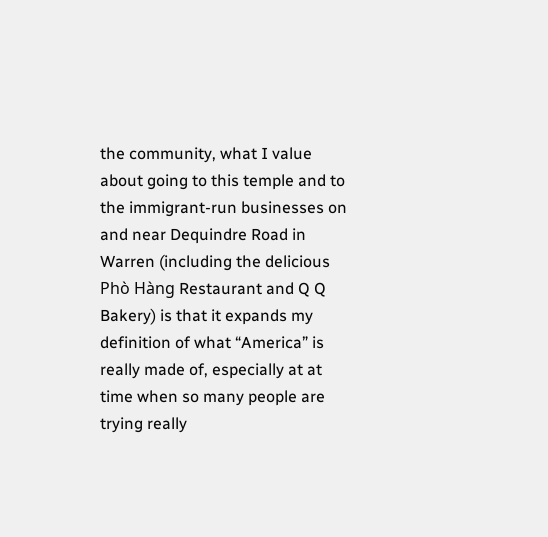the community, what I value about going to this temple and to the immigrant-run businesses on and near Dequindre Road in Warren (including the delicious Phò Hàng Restaurant and Q Q Bakery) is that it expands my definition of what “America” is really made of, especially at at time when so many people are trying really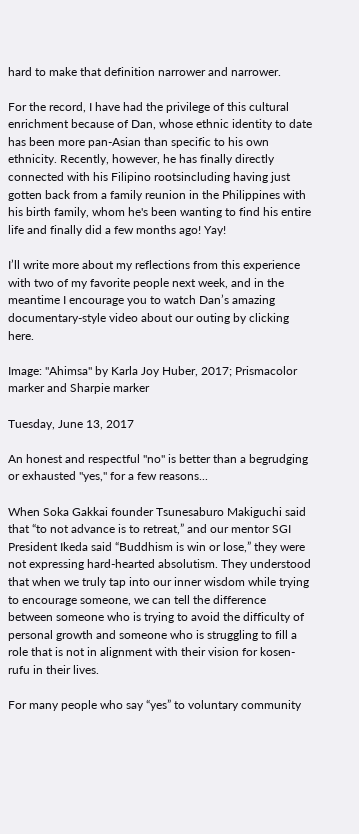hard to make that definition narrower and narrower.

For the record, I have had the privilege of this cultural enrichment because of Dan, whose ethnic identity to date has been more pan-Asian than specific to his own ethnicity. Recently, however, he has finally directly connected with his Filipino rootsincluding having just gotten back from a family reunion in the Philippines with his birth family, whom he's been wanting to find his entire life and finally did a few months ago! Yay!

I’ll write more about my reflections from this experience with two of my favorite people next week, and in the meantime I encourage you to watch Dan’s amazing documentary-style video about our outing by clicking here.

Image: "Ahimsa" by Karla Joy Huber, 2017; Prismacolor marker and Sharpie marker

Tuesday, June 13, 2017

An honest and respectful "no" is better than a begrudging or exhausted "yes," for a few reasons...

When Soka Gakkai founder Tsunesaburo Makiguchi said that “to not advance is to retreat,” and our mentor SGI President Ikeda said “Buddhism is win or lose,” they were not expressing hard-hearted absolutism. They understood that when we truly tap into our inner wisdom while trying to encourage someone, we can tell the difference between someone who is trying to avoid the difficulty of personal growth and someone who is struggling to fill a role that is not in alignment with their vision for kosen-rufu in their lives.

For many people who say “yes” to voluntary community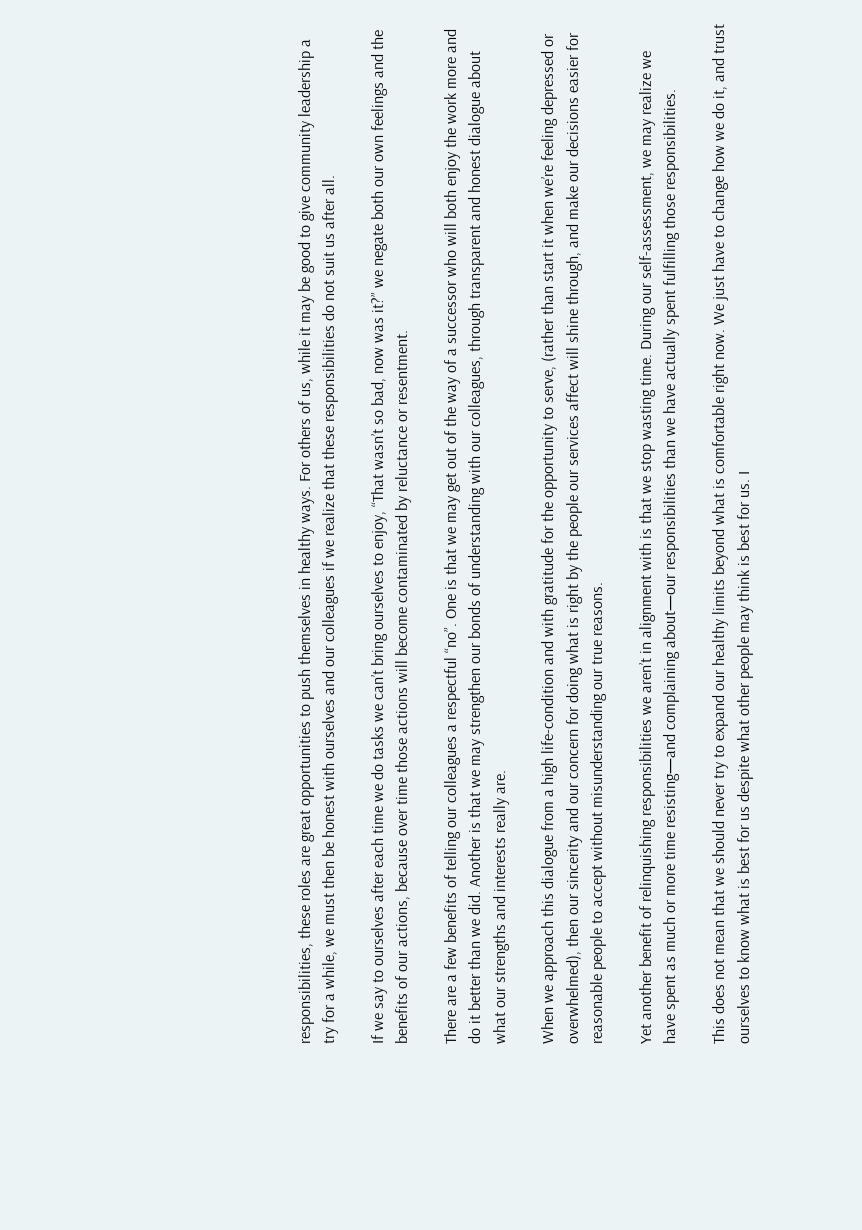responsibilities, these roles are great opportunities to push themselves in healthy ways. For others of us, while it may be good to give community leadership a try for a while, we must then be honest with ourselves and our colleagues if we realize that these responsibilities do not suit us after all.

If we say to ourselves after each time we do tasks we can’t bring ourselves to enjoy, “That wasn’t so bad, now was it?” we negate both our own feelings and the benefits of our actions, because over time those actions will become contaminated by reluctance or resentment.

There are a few benefits of telling our colleagues a respectful “no”. One is that we may get out of the way of a successor who will both enjoy the work more and do it better than we did. Another is that we may strengthen our bonds of understanding with our colleagues, through transparent and honest dialogue about what our strengths and interests really are.

When we approach this dialogue from a high life-condition and with gratitude for the opportunity to serve, (rather than start it when we’re feeling depressed or overwhelmed), then our sincerity and our concern for doing what is right by the people our services affect will shine through, and make our decisions easier for reasonable people to accept without misunderstanding our true reasons.

Yet another benefit of relinquishing responsibilities we aren’t in alignment with is that we stop wasting time. During our self-assessment, we may realize we have spent as much or more time resisting—and complaining about—our responsibilities than we have actually spent fulfilling those responsibilities.

This does not mean that we should never try to expand our healthy limits beyond what is comfortable right now. We just have to change how we do it, and trust ourselves to know what is best for us despite what other people may think is best for us. I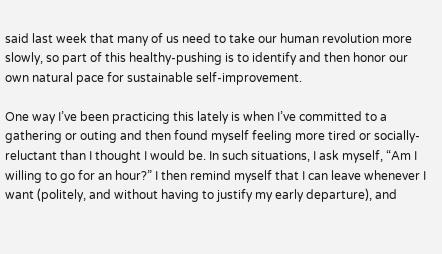said last week that many of us need to take our human revolution more slowly, so part of this healthy-pushing is to identify and then honor our own natural pace for sustainable self-improvement.

One way I’ve been practicing this lately is when I’ve committed to a gathering or outing and then found myself feeling more tired or socially-reluctant than I thought I would be. In such situations, I ask myself, “Am I willing to go for an hour?” I then remind myself that I can leave whenever I want (politely, and without having to justify my early departure), and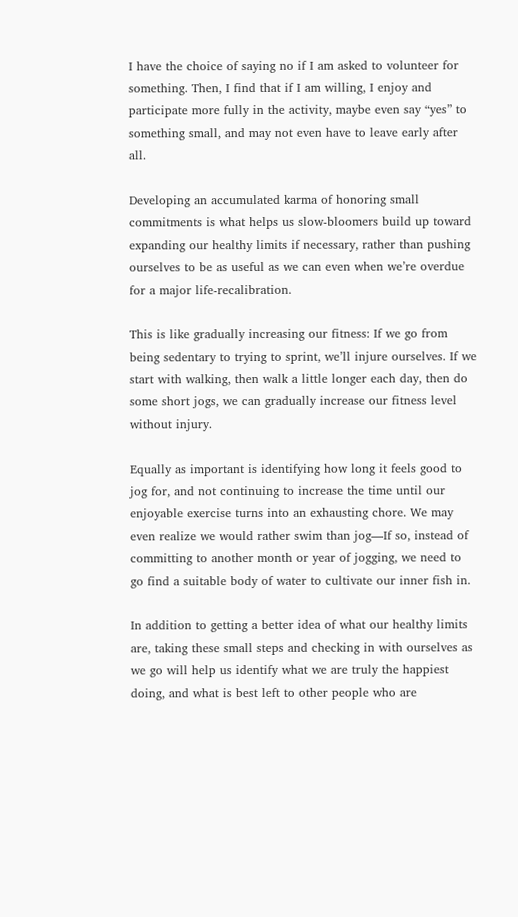I have the choice of saying no if I am asked to volunteer for something. Then, I find that if I am willing, I enjoy and participate more fully in the activity, maybe even say “yes” to something small, and may not even have to leave early after all.

Developing an accumulated karma of honoring small commitments is what helps us slow-bloomers build up toward expanding our healthy limits if necessary, rather than pushing ourselves to be as useful as we can even when we’re overdue for a major life-recalibration.

This is like gradually increasing our fitness: If we go from being sedentary to trying to sprint, we’ll injure ourselves. If we start with walking, then walk a little longer each day, then do some short jogs, we can gradually increase our fitness level without injury.

Equally as important is identifying how long it feels good to jog for, and not continuing to increase the time until our enjoyable exercise turns into an exhausting chore. We may even realize we would rather swim than jog—If so, instead of committing to another month or year of jogging, we need to go find a suitable body of water to cultivate our inner fish in.

In addition to getting a better idea of what our healthy limits are, taking these small steps and checking in with ourselves as we go will help us identify what we are truly the happiest doing, and what is best left to other people who are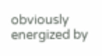obviously energized by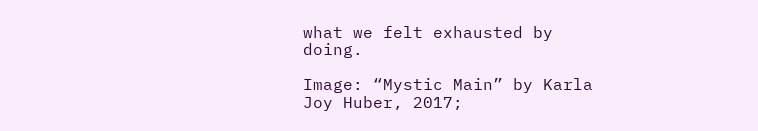what we felt exhausted by doing.

Image: “Mystic Main” by Karla Joy Huber, 2017;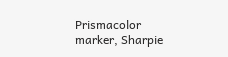Prismacolor marker, Sharpie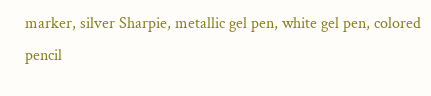marker, silver Sharpie, metallic gel pen, white gel pen, colored pencil